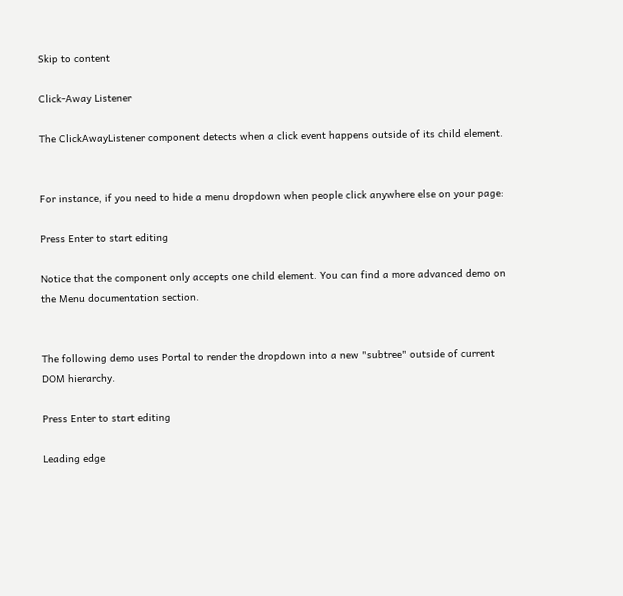Skip to content

Click-Away Listener

The ClickAwayListener component detects when a click event happens outside of its child element.


For instance, if you need to hide a menu dropdown when people click anywhere else on your page:

Press Enter to start editing

Notice that the component only accepts one child element. You can find a more advanced demo on the Menu documentation section.


The following demo uses Portal to render the dropdown into a new "subtree" outside of current DOM hierarchy.

Press Enter to start editing

Leading edge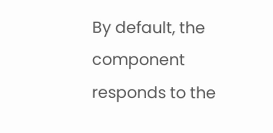By default, the component responds to the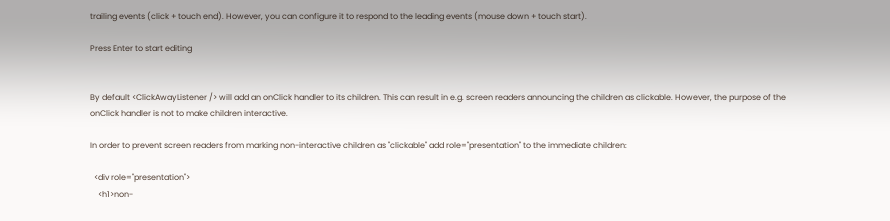trailing events (click + touch end). However, you can configure it to respond to the leading events (mouse down + touch start).

Press Enter to start editing


By default <ClickAwayListener /> will add an onClick handler to its children. This can result in e.g. screen readers announcing the children as clickable. However, the purpose of the onClick handler is not to make children interactive.

In order to prevent screen readers from marking non-interactive children as "clickable" add role="presentation" to the immediate children:

  <div role="presentation">
    <h1>non-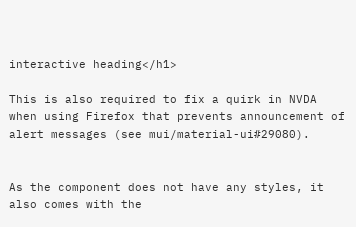interactive heading</h1>

This is also required to fix a quirk in NVDA when using Firefox that prevents announcement of alert messages (see mui/material-ui#29080).


As the component does not have any styles, it also comes with the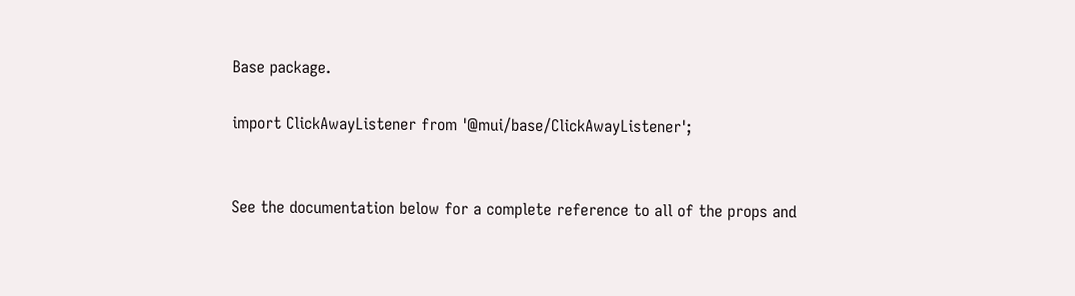Base package.

import ClickAwayListener from '@mui/base/ClickAwayListener';


See the documentation below for a complete reference to all of the props and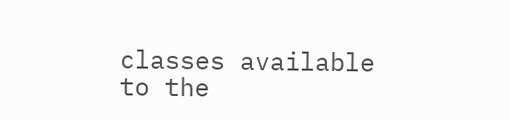classes available to the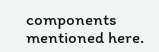components mentioned here.